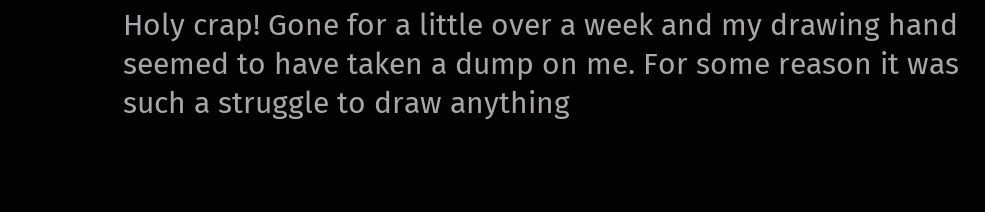Holy crap! Gone for a little over a week and my drawing hand seemed to have taken a dump on me. For some reason it was such a struggle to draw anything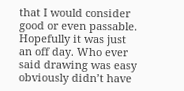that I would consider good or even passable. Hopefully it was just an off day. Who ever said drawing was easy obviously didn’t have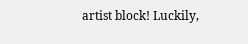artist block! Luckily,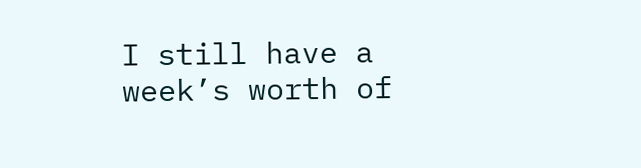I still have a week’s worth of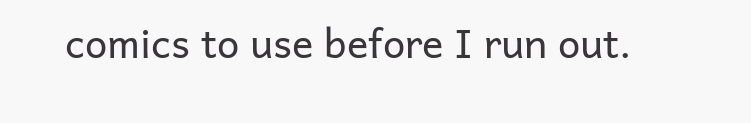comics to use before I run out.